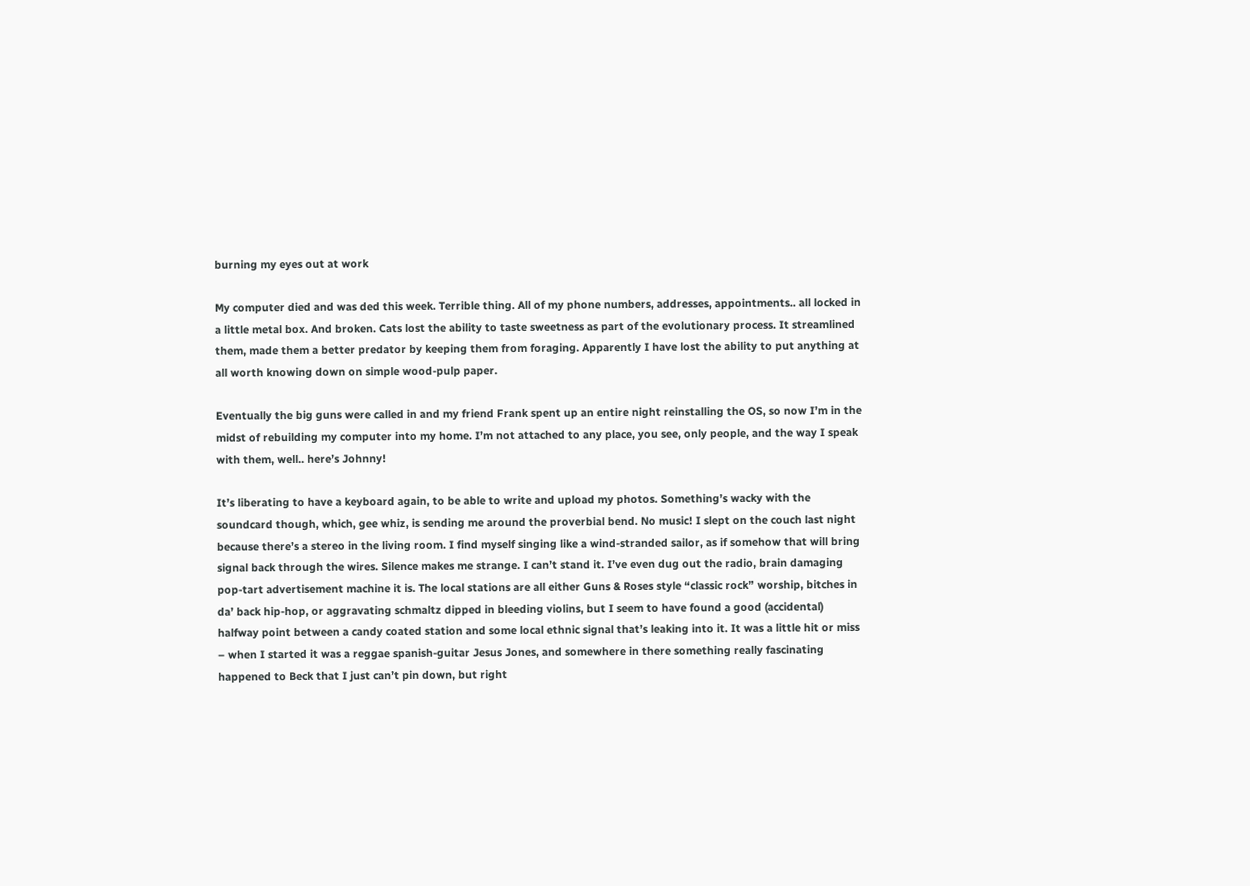burning my eyes out at work

My computer died and was ded this week. Terrible thing. All of my phone numbers, addresses, appointments.. all locked in a little metal box. And broken. Cats lost the ability to taste sweetness as part of the evolutionary process. It streamlined them, made them a better predator by keeping them from foraging. Apparently I have lost the ability to put anything at all worth knowing down on simple wood-pulp paper.

Eventually the big guns were called in and my friend Frank spent up an entire night reinstalling the OS, so now I’m in the midst of rebuilding my computer into my home. I’m not attached to any place, you see, only people, and the way I speak with them, well.. here’s Johnny!

It’s liberating to have a keyboard again, to be able to write and upload my photos. Something’s wacky with the soundcard though, which, gee whiz, is sending me around the proverbial bend. No music! I slept on the couch last night because there’s a stereo in the living room. I find myself singing like a wind-stranded sailor, as if somehow that will bring signal back through the wires. Silence makes me strange. I can’t stand it. I’ve even dug out the radio, brain damaging pop-tart advertisement machine it is. The local stations are all either Guns & Roses style “classic rock” worship, bitches in da’ back hip-hop, or aggravating schmaltz dipped in bleeding violins, but I seem to have found a good (accidental) halfway point between a candy coated station and some local ethnic signal that’s leaking into it. It was a little hit or miss – when I started it was a reggae spanish-guitar Jesus Jones, and somewhere in there something really fascinating happened to Beck that I just can’t pin down, but right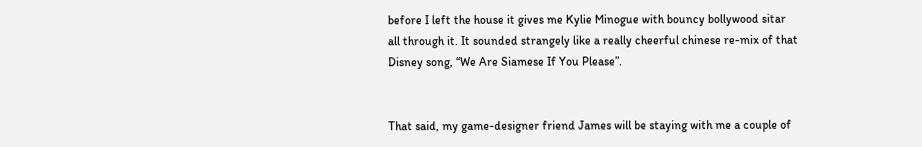before I left the house it gives me Kylie Minogue with bouncy bollywood sitar all through it. It sounded strangely like a really cheerful chinese re-mix of that Disney song, “We Are Siamese If You Please”.


That said, my game-designer friend James will be staying with me a couple of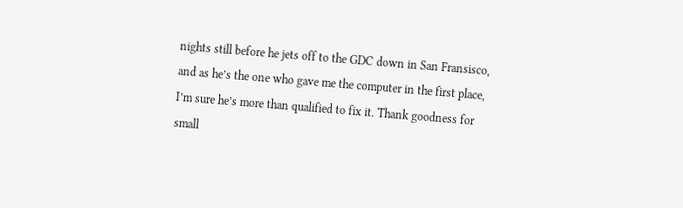nights still before he jets off to the GDC down in San Fransisco, and as he’s the one who gave me the computer in the first place, I’m sure he’s more than qualified to fix it. Thank goodness for small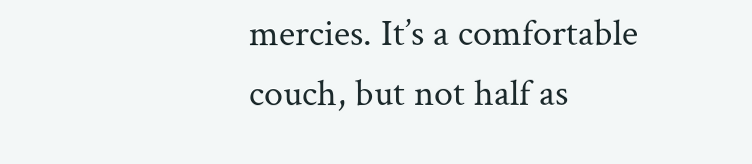mercies. It’s a comfortable couch, but not half as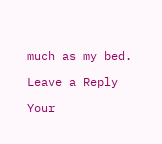much as my bed.

Leave a Reply

Your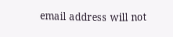email address will not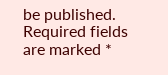be published. Required fields are marked *